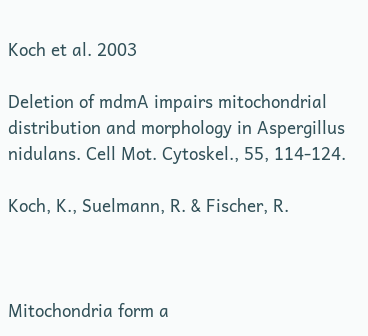Koch et al. 2003

Deletion of mdmA impairs mitochondrial distribution and morphology in Aspergillus nidulans. Cell Mot. Cytoskel., 55, 114-124.

Koch, K., Suelmann, R. & Fischer, R.



Mitochondria form a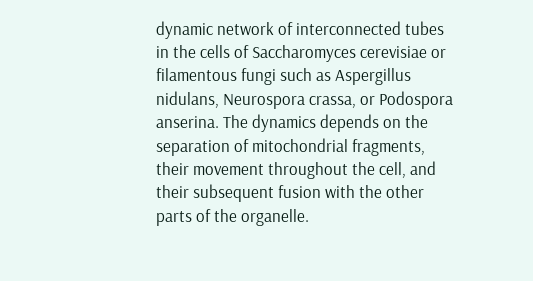dynamic network of interconnected tubes in the cells of Saccharomyces cerevisiae or filamentous fungi such as Aspergillus nidulans, Neurospora crassa, or Podospora anserina. The dynamics depends on the separation of mitochondrial fragments, their movement throughout the cell, and their subsequent fusion with the other parts of the organelle.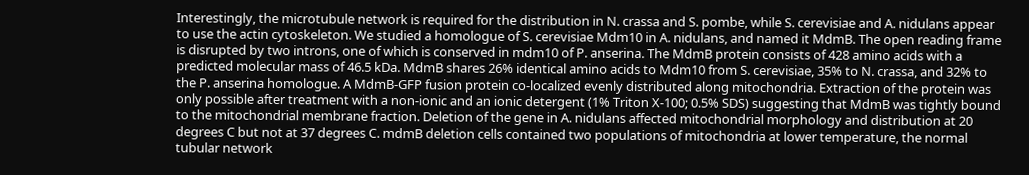Interestingly, the microtubule network is required for the distribution in N. crassa and S. pombe, while S. cerevisiae and A. nidulans appear to use the actin cytoskeleton. We studied a homologue of S. cerevisiae Mdm10 in A. nidulans, and named it MdmB. The open reading frame is disrupted by two introns, one of which is conserved in mdm10 of P. anserina. The MdmB protein consists of 428 amino acids with a predicted molecular mass of 46.5 kDa. MdmB shares 26% identical amino acids to Mdm10 from S. cerevisiae, 35% to N. crassa, and 32% to the P. anserina homologue. A MdmB-GFP fusion protein co-localized evenly distributed along mitochondria. Extraction of the protein was only possible after treatment with a non-ionic and an ionic detergent (1% Triton X-100; 0.5% SDS) suggesting that MdmB was tightly bound to the mitochondrial membrane fraction. Deletion of the gene in A. nidulans affected mitochondrial morphology and distribution at 20 degrees C but not at 37 degrees C. mdmB deletion cells contained two populations of mitochondria at lower temperature, the normal tubular network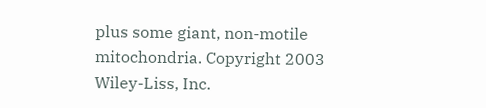plus some giant, non-motile mitochondria. Copyright 2003 Wiley-Liss, Inc.